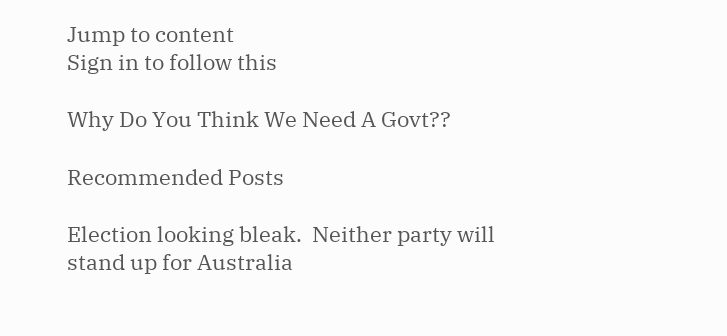Jump to content
Sign in to follow this

Why Do You Think We Need A Govt??

Recommended Posts

Election looking bleak.  Neither party will stand up for Australia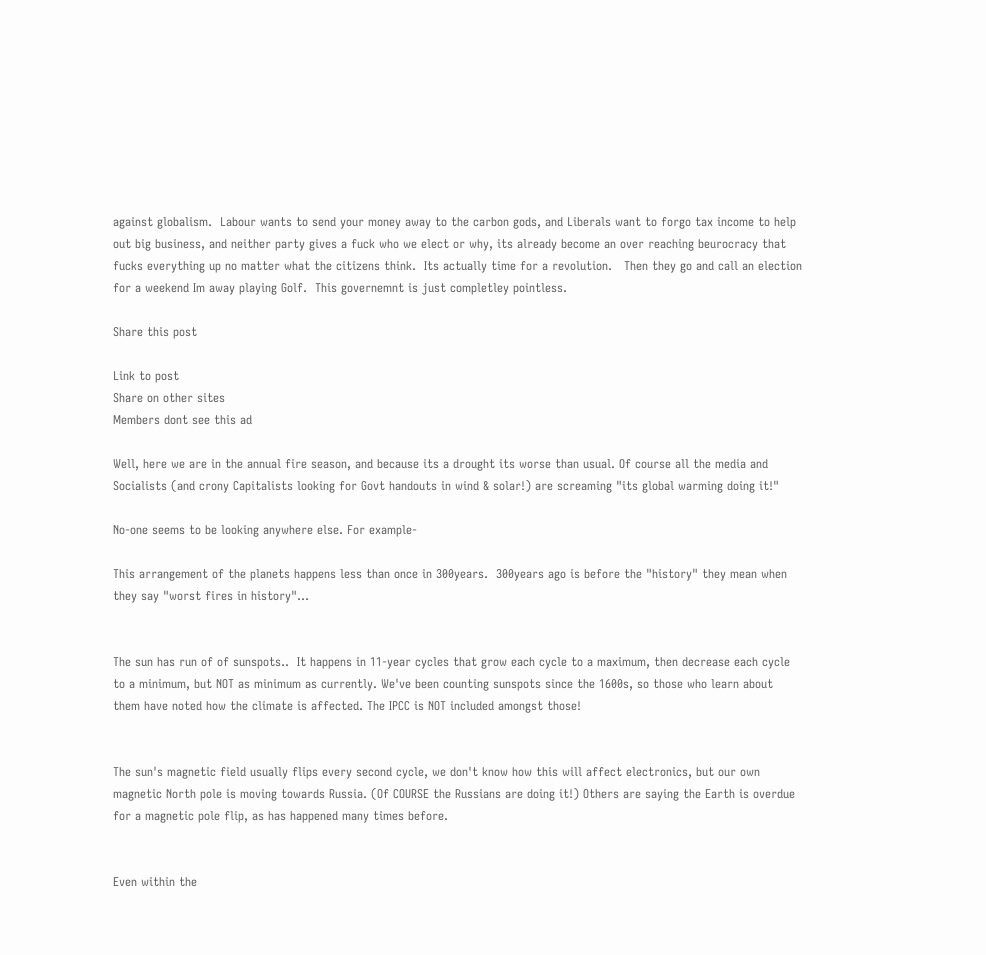against globalism.  Labour wants to send your money away to the carbon gods, and Liberals want to forgo tax income to help out big business, and neither party gives a fuck who we elect or why, its already become an over reaching beurocracy that fucks everything up no matter what the citizens think.  Its actually time for a revolution.   Then they go and call an election for a weekend Im away playing Golf.  This governemnt is just completley pointless.

Share this post

Link to post
Share on other sites
Members dont see this ad

Well, here we are in the annual fire season, and because its a drought its worse than usual. Of course all the media and Socialists (and crony Capitalists looking for Govt handouts in wind & solar!) are screaming "its global warming doing it!"

No-one seems to be looking anywhere else. For example-

This arrangement of the planets happens less than once in 300years.  300years ago is before the "history" they mean when they say "worst fires in history"...


The sun has run of of sunspots..  It happens in 11-year cycles that grow each cycle to a maximum, then decrease each cycle to a minimum, but NOT as minimum as currently. We've been counting sunspots since the 1600s, so those who learn about them have noted how the climate is affected. The IPCC is NOT included amongst those!


The sun's magnetic field usually flips every second cycle, we don't know how this will affect electronics, but our own magnetic North pole is moving towards Russia. (Of COURSE the Russians are doing it!) Others are saying the Earth is overdue for a magnetic pole flip, as has happened many times before.


Even within the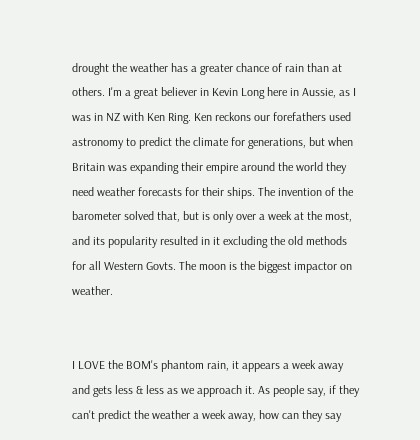drought the weather has a greater chance of rain than at others. I'm a great believer in Kevin Long here in Aussie, as I was in NZ with Ken Ring. Ken reckons our forefathers used astronomy to predict the climate for generations, but when Britain was expanding their empire around the world they need weather forecasts for their ships. The invention of the barometer solved that, but is only over a week at the most, and its popularity resulted in it excluding the old methods for all Western Govts. The moon is the biggest impactor on weather.


I LOVE the BOM's phantom rain, it appears a week away and gets less & less as we approach it. As people say, if they can't predict the weather a week away, how can they say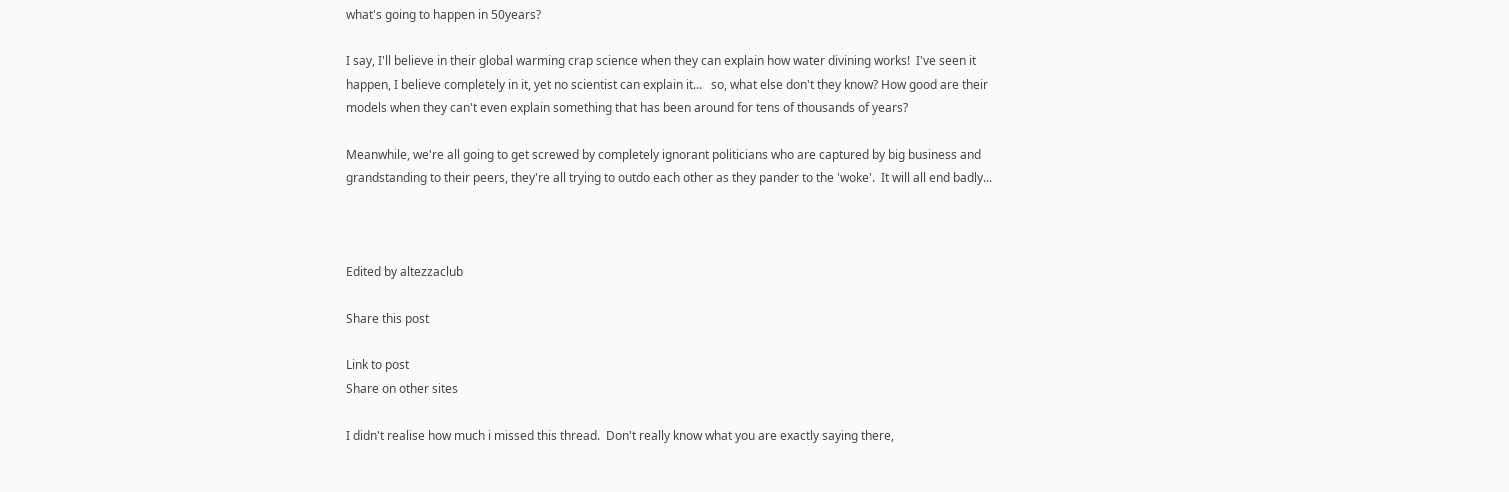what's going to happen in 50years?

I say, I'll believe in their global warming crap science when they can explain how water divining works!  I've seen it happen, I believe completely in it, yet no scientist can explain it...   so, what else don't they know? How good are their models when they can't even explain something that has been around for tens of thousands of years?

Meanwhile, we're all going to get screwed by completely ignorant politicians who are captured by big business and grandstanding to their peers, they're all trying to outdo each other as they pander to the 'woke'.  It will all end badly...



Edited by altezzaclub

Share this post

Link to post
Share on other sites

I didn't realise how much i missed this thread.  Don't really know what you are exactly saying there,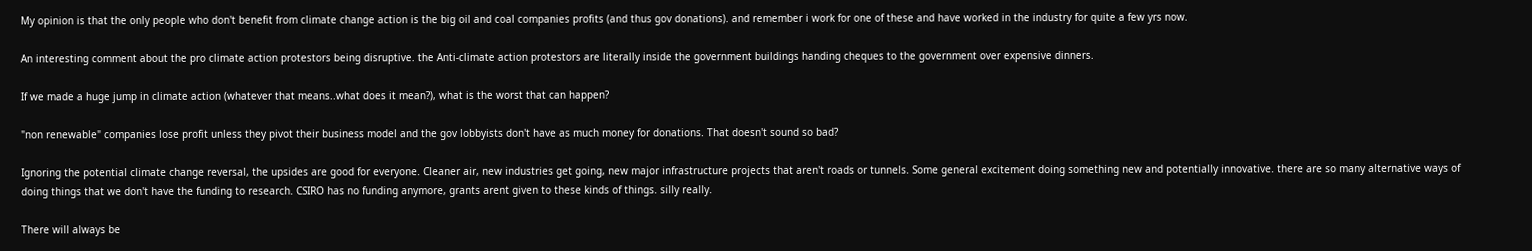My opinion is that the only people who don't benefit from climate change action is the big oil and coal companies profits (and thus gov donations). and remember i work for one of these and have worked in the industry for quite a few yrs now.

An interesting comment about the pro climate action protestors being disruptive. the Anti-climate action protestors are literally inside the government buildings handing cheques to the government over expensive dinners.

If we made a huge jump in climate action (whatever that means..what does it mean?), what is the worst that can happen?

"non renewable" companies lose profit unless they pivot their business model and the gov lobbyists don't have as much money for donations. That doesn't sound so bad?

Ignoring the potential climate change reversal, the upsides are good for everyone. Cleaner air, new industries get going, new major infrastructure projects that aren't roads or tunnels. Some general excitement doing something new and potentially innovative. there are so many alternative ways of doing things that we don't have the funding to research. CSIRO has no funding anymore, grants arent given to these kinds of things. silly really.

There will always be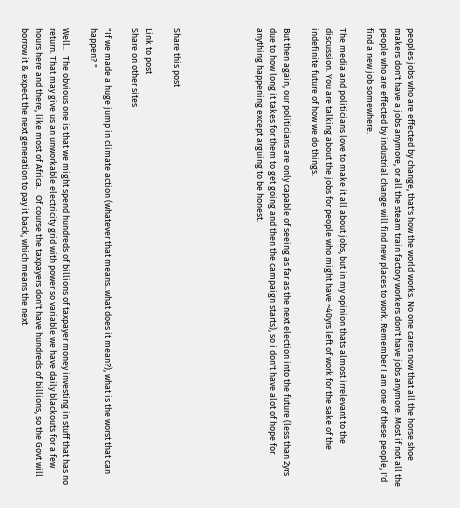peoples jobs who are effected by change, that's how the world works. No one cares now that all the horse shoe makers don't have a jobs anymore, or all the steam train factory workers don't have jobs anymore. Most if not all the people who are effected by industrial change will find new places to work. Remember I am one of these people, I'd find a new job somewhere.

The media and politicians love to make it all about jobs, but in my opinion thats almost irrelevant to the discussion. You are talking about the jobs for people who might have ~40yrs left of work for the sake of the indefinite future of how we do things.

But then again, our politicians are only capable of seeing as far as the next election into the future (less than 2yrs due to how long it takes for them to get going and then the campaign starts), so i don't have alot of hope for anything happening except arguing to be honest.





Share this post

Link to post
Share on other sites

"If we made a huge jump in climate action (whatever that means..what does it mean?), what is the worst that can happen? "

Well..   The obvious one is that we might spend hundreds of billions of taxpayer money investing in stuff that has no return. That may give us an unworkable electricity grid with power so variable we have daily blackouts for a few hours here and there, like most of Africa.   Of course the taxpayers don't have hundreds of billions, so the Govt will borrow it & expect the next generation to pay it back, which means the next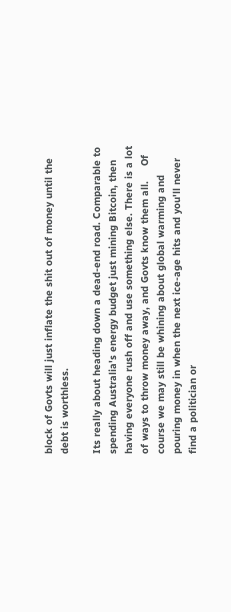block of Govts will just inflate the shit out of money until the debt is worthless.

Its really about heading down a dead-end road. Comparable to spending Australia's energy budget just mining Bitcoin, then having everyone rush off and use something else. There is a lot of ways to throw money away, and Govts know them all.     Of course we may still be whining about global warming and pouring money in when the next ice-age hits and you'll never find a politician or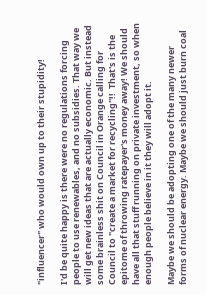"influencer" who would own up to their stupidity!

I'd be quite happy is there were no regulations forcing people to use renewables, and no subsidies. That way we will get new ideas that are actually economic. But instead some brainless shit on Council in Orange calling for Council to "create a market for recycling"!!  That's is the epitome of throwing ratepayer's money away! We should have all that stuff running on private investment, so when enough people believe in it they will adopt it.

Maybe we should be adopting one of the many newer forms of nuclear energy. Maybe we should just burn coal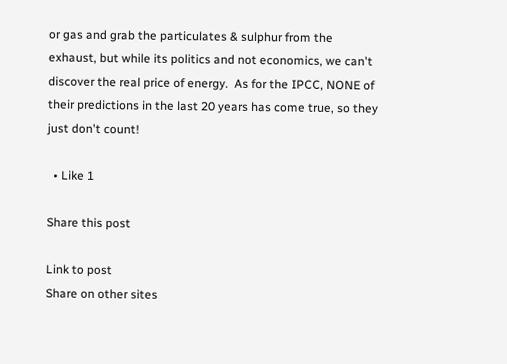or gas and grab the particulates & sulphur from the exhaust, but while its politics and not economics, we can't discover the real price of energy.  As for the IPCC, NONE of their predictions in the last 20 years has come true, so they just don't count!

  • Like 1

Share this post

Link to post
Share on other sites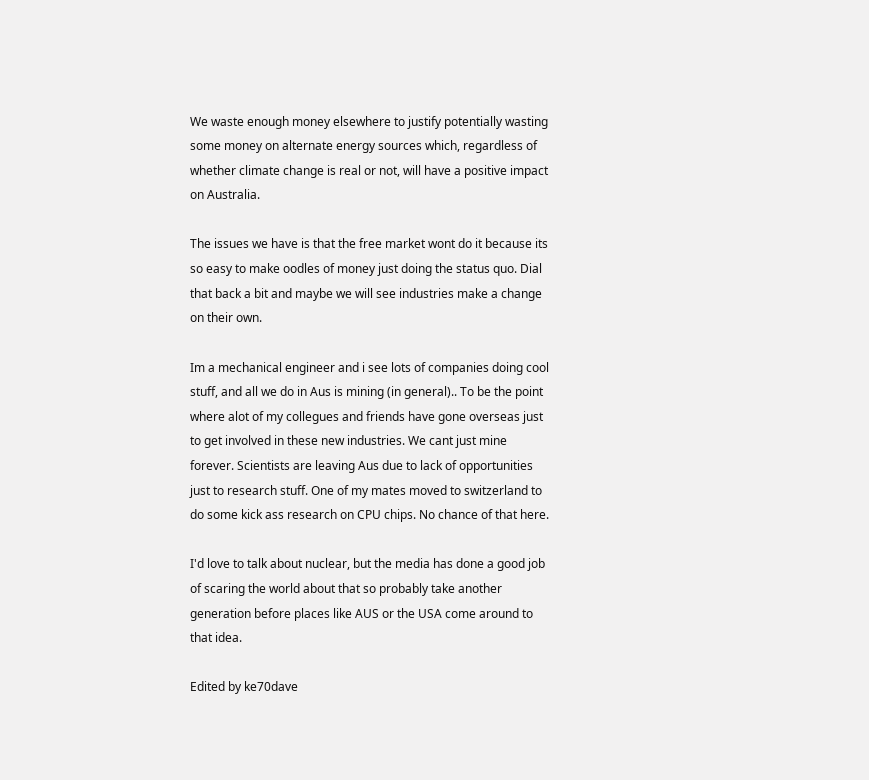We waste enough money elsewhere to justify potentially wasting some money on alternate energy sources which, regardless of whether climate change is real or not, will have a positive impact on Australia.

The issues we have is that the free market wont do it because its so easy to make oodles of money just doing the status quo. Dial that back a bit and maybe we will see industries make a change on their own.

Im a mechanical engineer and i see lots of companies doing cool stuff, and all we do in Aus is mining (in general).. To be the point where alot of my collegues and friends have gone overseas just to get involved in these new industries. We cant just mine forever. Scientists are leaving Aus due to lack of opportunities just to research stuff. One of my mates moved to switzerland to do some kick ass research on CPU chips. No chance of that here.

I'd love to talk about nuclear, but the media has done a good job of scaring the world about that so probably take another generation before places like AUS or the USA come around to that idea.

Edited by ke70dave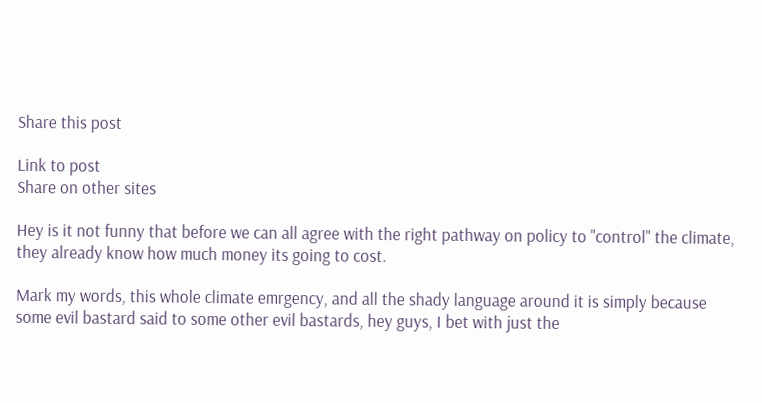Share this post

Link to post
Share on other sites

Hey is it not funny that before we can all agree with the right pathway on policy to "control" the climate, they already know how much money its going to cost.

Mark my words, this whole climate emrgency, and all the shady language around it is simply because some evil bastard said to some other evil bastards, hey guys, I bet with just the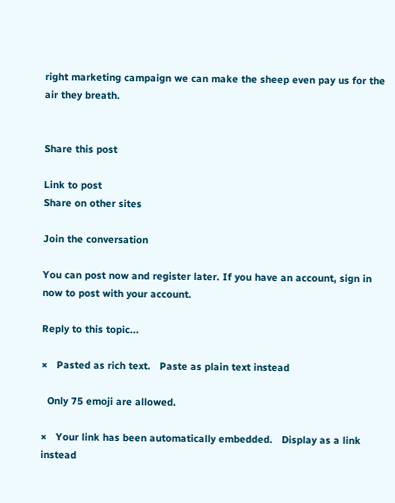right marketing campaign we can make the sheep even pay us for the air they breath.


Share this post

Link to post
Share on other sites

Join the conversation

You can post now and register later. If you have an account, sign in now to post with your account.

Reply to this topic...

×   Pasted as rich text.   Paste as plain text instead

  Only 75 emoji are allowed.

×   Your link has been automatically embedded.   Display as a link instead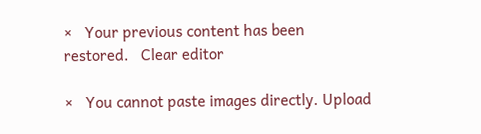×   Your previous content has been restored.   Clear editor

×   You cannot paste images directly. Upload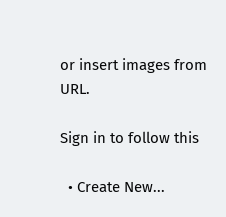or insert images from URL.

Sign in to follow this

  • Create New...